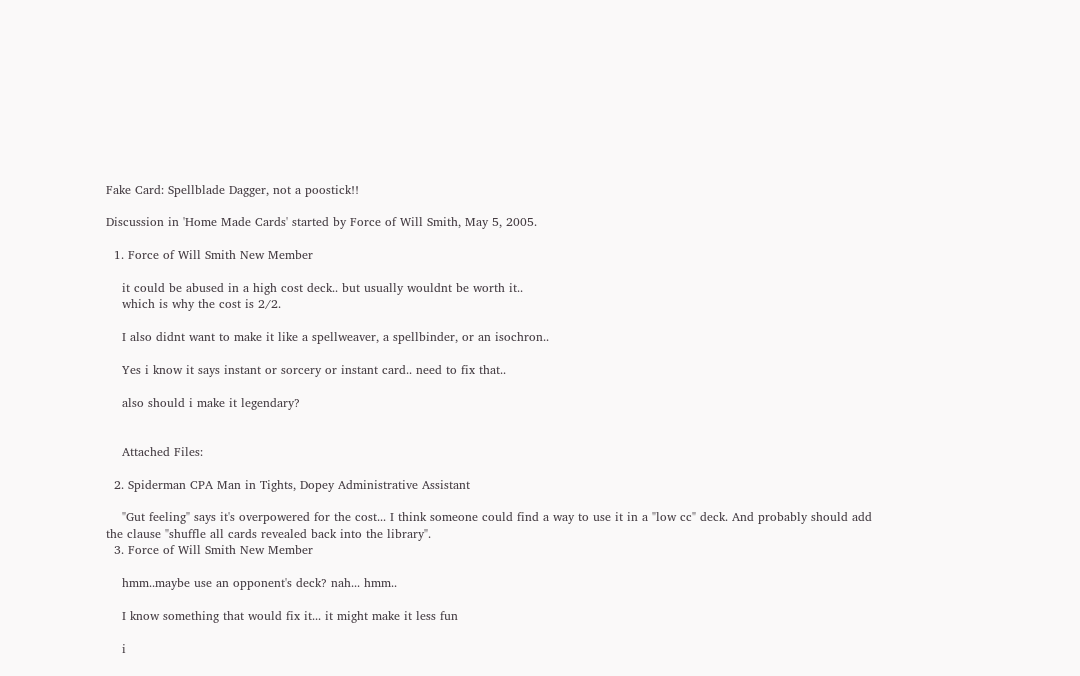Fake Card: Spellblade Dagger, not a poostick!!

Discussion in 'Home Made Cards' started by Force of Will Smith, May 5, 2005.

  1. Force of Will Smith New Member

    it could be abused in a high cost deck.. but usually wouldnt be worth it..
    which is why the cost is 2/2.

    I also didnt want to make it like a spellweaver, a spellbinder, or an isochron..

    Yes i know it says instant or sorcery or instant card.. need to fix that..

    also should i make it legendary?


    Attached Files:

  2. Spiderman CPA Man in Tights, Dopey Administrative Assistant

    "Gut feeling" says it's overpowered for the cost... I think someone could find a way to use it in a "low cc" deck. And probably should add the clause "shuffle all cards revealed back into the library".
  3. Force of Will Smith New Member

    hmm..maybe use an opponent's deck? nah... hmm..

    I know something that would fix it... it might make it less fun

    i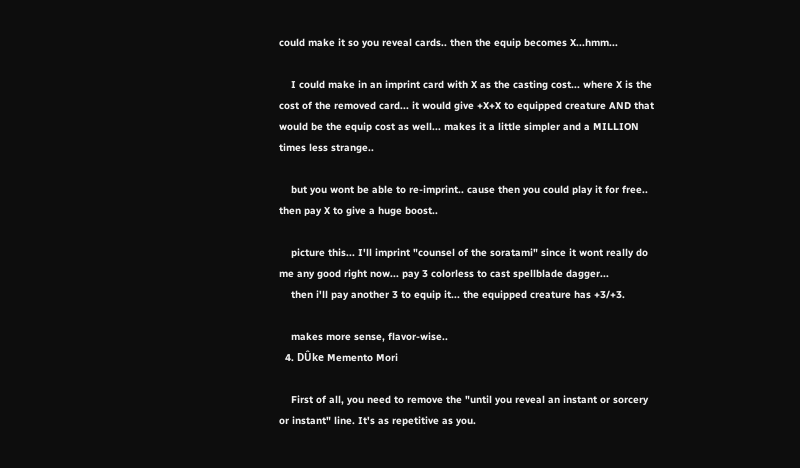could make it so you reveal cards.. then the equip becomes X...hmm...

    I could make in an imprint card with X as the casting cost... where X is the cost of the removed card... it would give +X+X to equipped creature AND that would be the equip cost as well... makes it a little simpler and a MILLION times less strange..

    but you wont be able to re-imprint.. cause then you could play it for free.. then pay X to give a huge boost..

    picture this... I'll imprint "counsel of the soratami" since it wont really do me any good right now... pay 3 colorless to cast spellblade dagger...
    then i'll pay another 3 to equip it... the equipped creature has +3/+3.

    makes more sense, flavor-wise..
  4. DÛke Memento Mori

    First of all, you need to remove the "until you reveal an instant or sorcery or instant" line. It's as repetitive as you.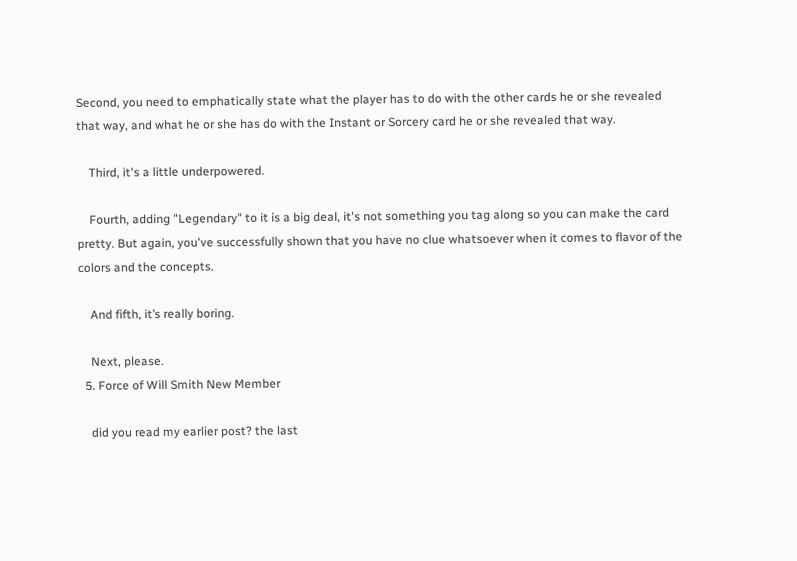Second, you need to emphatically state what the player has to do with the other cards he or she revealed that way, and what he or she has do with the Instant or Sorcery card he or she revealed that way.

    Third, it's a little underpowered.

    Fourth, adding "Legendary" to it is a big deal, it's not something you tag along so you can make the card pretty. But again, you've successfully shown that you have no clue whatsoever when it comes to flavor of the colors and the concepts.

    And fifth, it’s really boring.

    Next, please.
  5. Force of Will Smith New Member

    did you read my earlier post? the last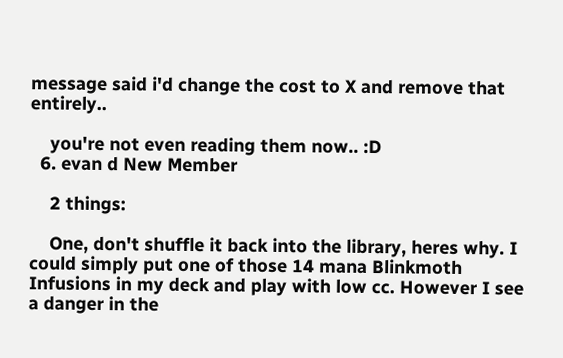message said i'd change the cost to X and remove that entirely..

    you're not even reading them now.. :D
  6. evan d New Member

    2 things:

    One, don't shuffle it back into the library, heres why. I could simply put one of those 14 mana Blinkmoth Infusions in my deck and play with low cc. However I see a danger in the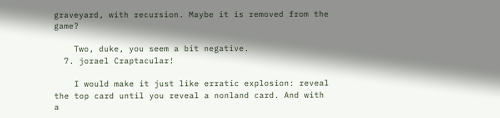graveyard, with recursion. Maybe it is removed from the game?

    Two, duke, you seem a bit negative.
  7. jorael Craptacular!

    I would make it just like erratic explosion: reveal the top card until you reveal a nonland card. And with a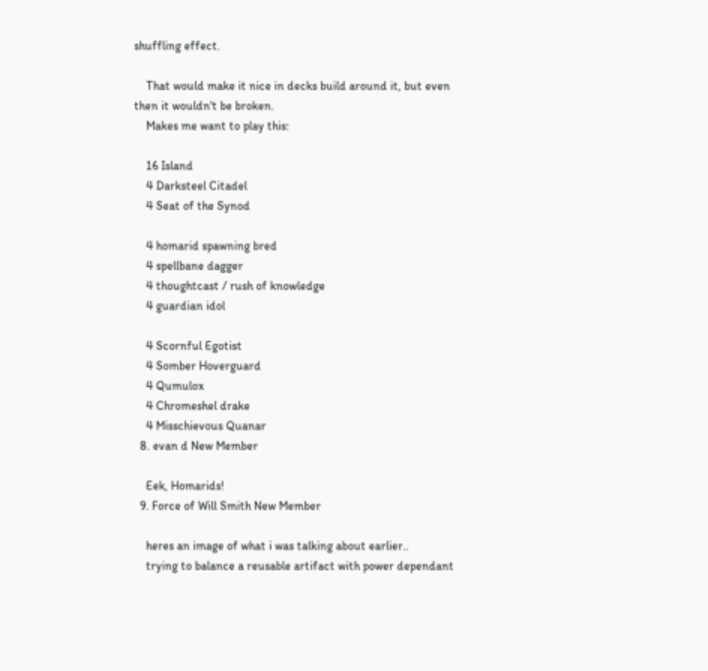shuffling effect.

    That would make it nice in decks build around it, but even then it wouldn't be broken.
    Makes me want to play this:

    16 Island
    4 Darksteel Citadel
    4 Seat of the Synod

    4 homarid spawning bred
    4 spellbane dagger
    4 thoughtcast / rush of knowledge
    4 guardian idol

    4 Scornful Egotist
    4 Somber Hoverguard
    4 Qumulox
    4 Chromeshel drake
    4 Misschievous Quanar
  8. evan d New Member

    Eek, Homarids!
  9. Force of Will Smith New Member

    heres an image of what i was talking about earlier..
    trying to balance a reusable artifact with power dependant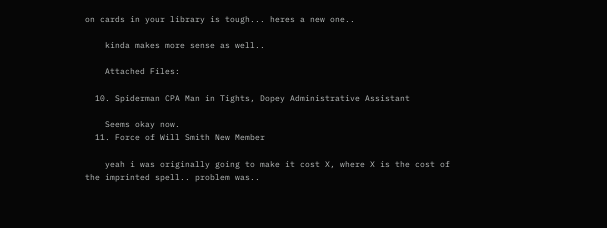on cards in your library is tough... heres a new one..

    kinda makes more sense as well..

    Attached Files:

  10. Spiderman CPA Man in Tights, Dopey Administrative Assistant

    Seems okay now.
  11. Force of Will Smith New Member

    yeah i was originally going to make it cost X, where X is the cost of the imprinted spell.. problem was..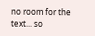no room for the text... so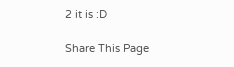2 it is :D

Share This Page